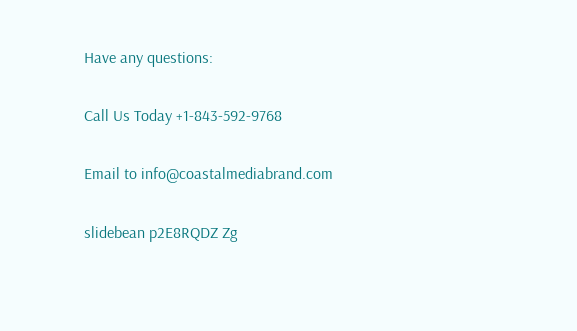Have any questions:

Call Us Today +1-843-592-9768

Email to info@coastalmediabrand.com

slidebean p2E8RQDZ Zg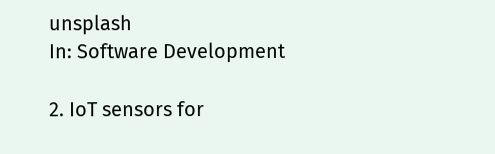unsplash
In: Software Development

2. IoT sensors for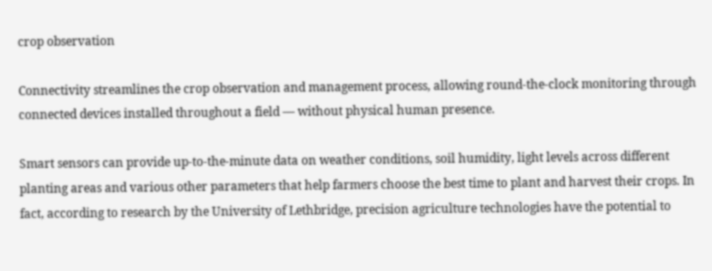crop observation

Connectivity streamlines the crop observation and management process, allowing round-the-clock monitoring through connected devices installed throughout a field — without physical human presence.

Smart sensors can provide up-to-the-minute data on weather conditions, soil humidity, light levels across different planting areas and various other parameters that help farmers choose the best time to plant and harvest their crops. In fact, according to research by the University of Lethbridge, precision agriculture technologies have the potential to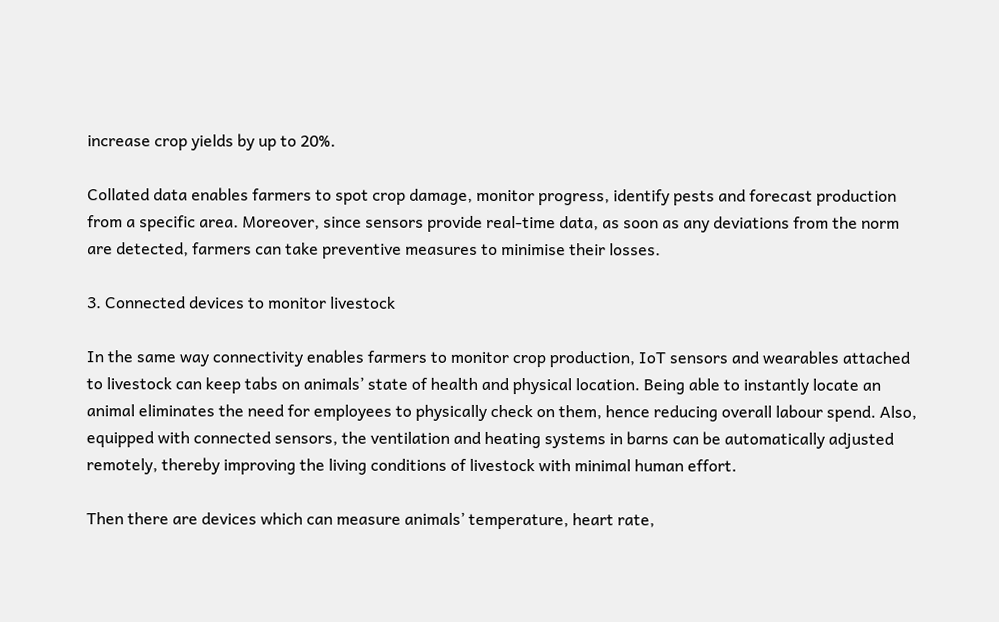increase crop yields by up to 20%.

Collated data enables farmers to spot crop damage, monitor progress, identify pests and forecast production from a specific area. Moreover, since sensors provide real-time data, as soon as any deviations from the norm are detected, farmers can take preventive measures to minimise their losses.

3. Connected devices to monitor livestock

In the same way connectivity enables farmers to monitor crop production, IoT sensors and wearables attached to livestock can keep tabs on animals’ state of health and physical location. Being able to instantly locate an animal eliminates the need for employees to physically check on them, hence reducing overall labour spend. Also, equipped with connected sensors, the ventilation and heating systems in barns can be automatically adjusted remotely, thereby improving the living conditions of livestock with minimal human effort.

Then there are devices which can measure animals’ temperature, heart rate,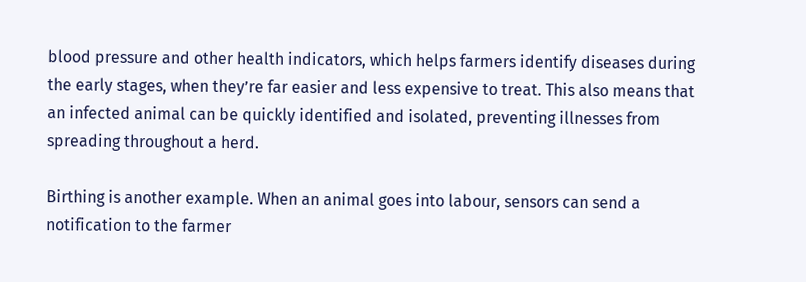blood pressure and other health indicators, which helps farmers identify diseases during the early stages, when they’re far easier and less expensive to treat. This also means that an infected animal can be quickly identified and isolated, preventing illnesses from spreading throughout a herd.

Birthing is another example. When an animal goes into labour, sensors can send a notification to the farmer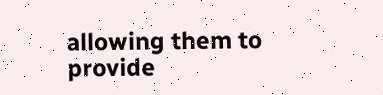allowing them to provide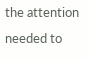the attention needed to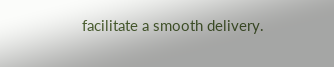facilitate a smooth delivery.